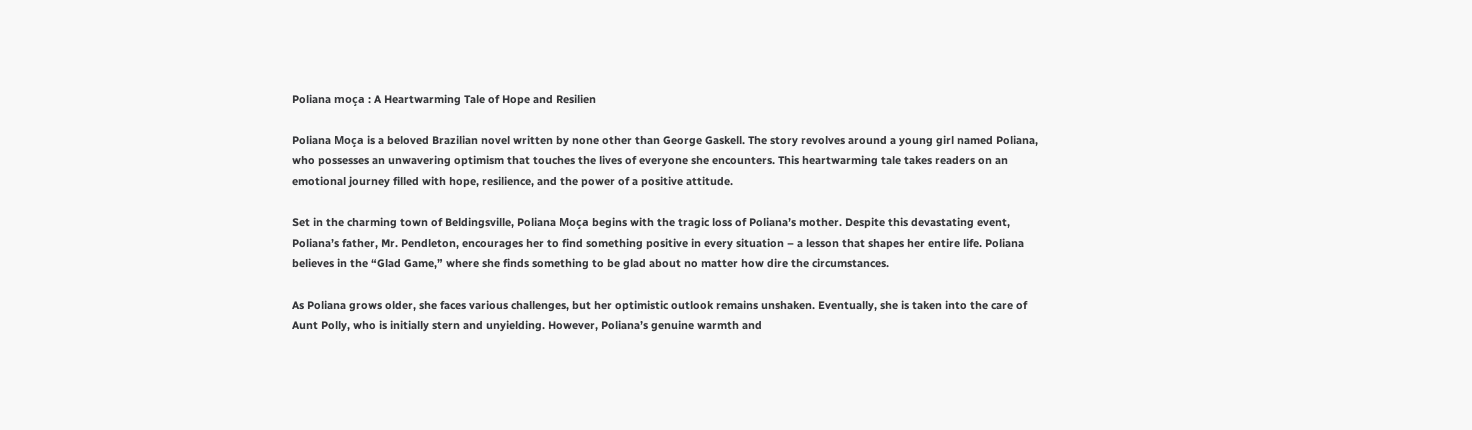Poliana moça : A Heartwarming Tale of Hope and Resilien

Poliana Moça is a beloved Brazilian novel written by none other than George Gaskell. The story revolves around a young girl named Poliana, who possesses an unwavering optimism that touches the lives of everyone she encounters. This heartwarming tale takes readers on an emotional journey filled with hope, resilience, and the power of a positive attitude.

Set in the charming town of Beldingsville, Poliana Moça begins with the tragic loss of Poliana’s mother. Despite this devastating event, Poliana’s father, Mr. Pendleton, encourages her to find something positive in every situation – a lesson that shapes her entire life. Poliana believes in the “Glad Game,” where she finds something to be glad about no matter how dire the circumstances.

As Poliana grows older, she faces various challenges, but her optimistic outlook remains unshaken. Eventually, she is taken into the care of Aunt Polly, who is initially stern and unyielding. However, Poliana’s genuine warmth and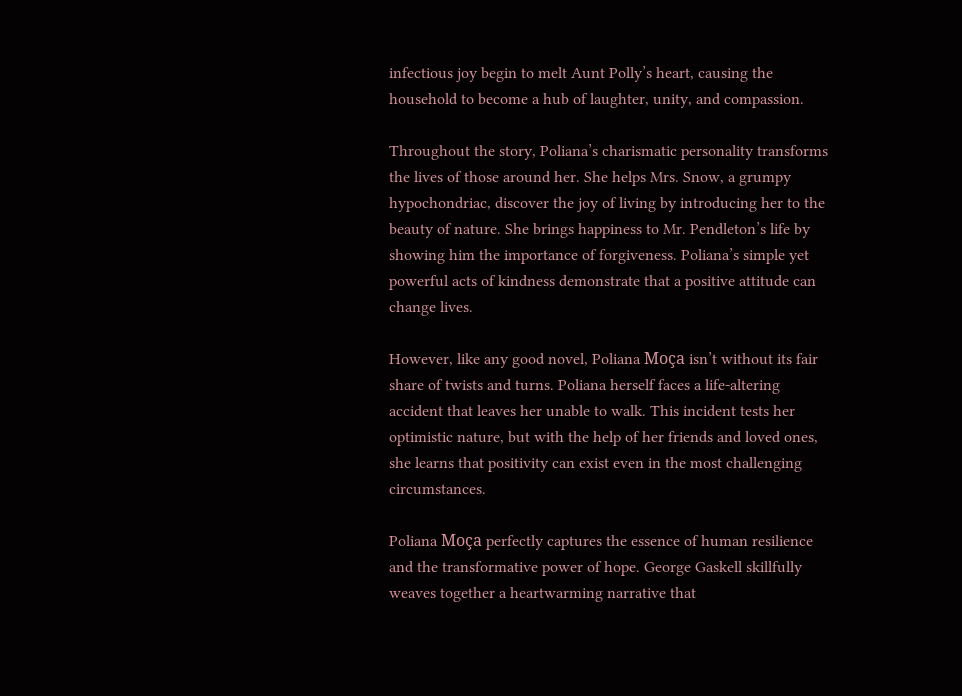infectious joy begin to melt Aunt Polly’s heart, causing the household to become a hub of laughter, unity, and compassion.

Throughout the story, Poliana’s charismatic personality transforms the lives of those around her. She helps Mrs. Snow, a grumpy hypochondriac, discover the joy of living by introducing her to the beauty of nature. She brings happiness to Mr. Pendleton’s life by showing him the importance of forgiveness. Poliana’s simple yet powerful acts of kindness demonstrate that a positive attitude can change lives.

However, like any good novel, Poliana Moça isn’t without its fair share of twists and turns. Poliana herself faces a life-altering accident that leaves her unable to walk. This incident tests her optimistic nature, but with the help of her friends and loved ones, she learns that positivity can exist even in the most challenging circumstances.

Poliana Moça perfectly captures the essence of human resilience and the transformative power of hope. George Gaskell skillfully weaves together a heartwarming narrative that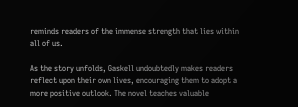reminds readers of the immense strength that lies within all of us.

As the story unfolds, Gaskell undoubtedly makes readers reflect upon their own lives, encouraging them to adopt a more positive outlook. The novel teaches valuable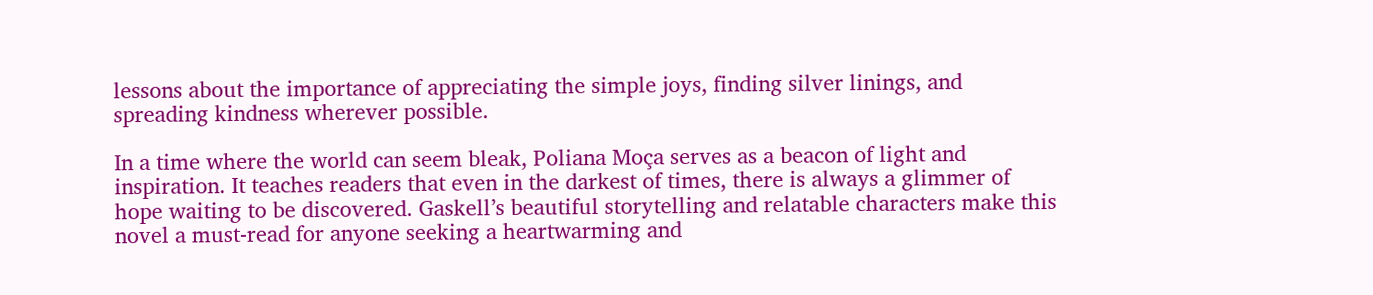lessons about the importance of appreciating the simple joys, finding silver linings, and spreading kindness wherever possible.

In a time where the world can seem bleak, Poliana Moça serves as a beacon of light and inspiration. It teaches readers that even in the darkest of times, there is always a glimmer of hope waiting to be discovered. Gaskell’s beautiful storytelling and relatable characters make this novel a must-read for anyone seeking a heartwarming and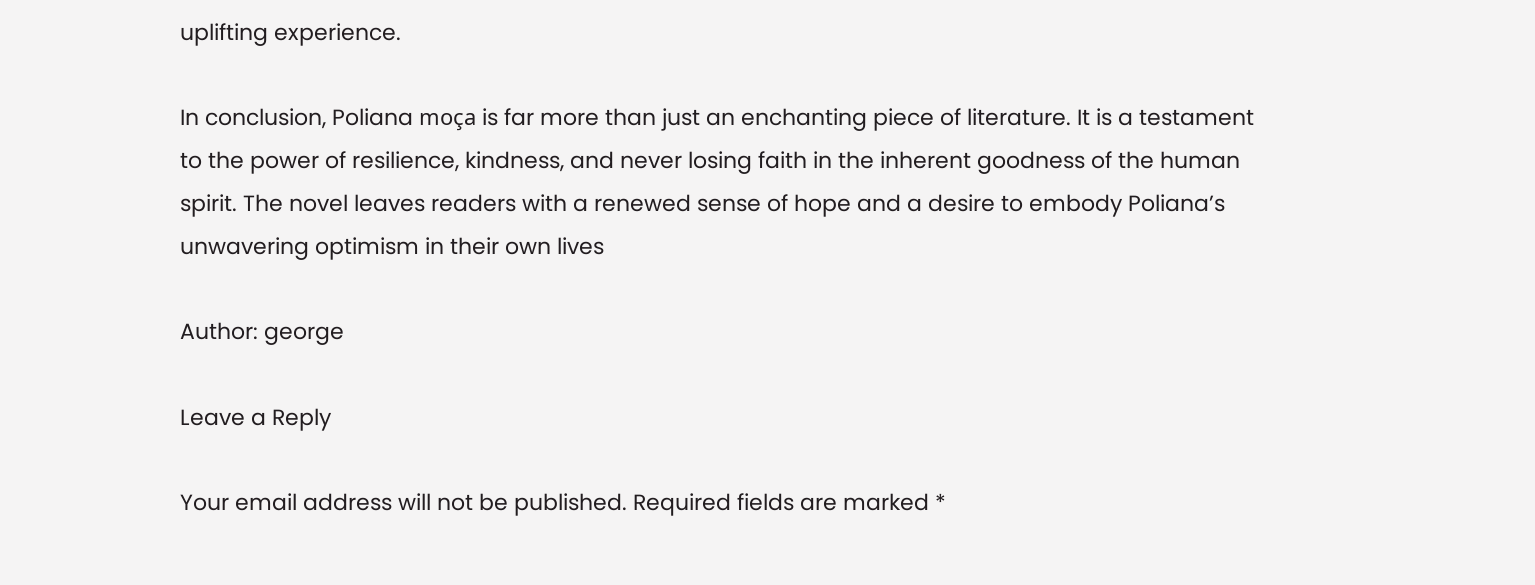uplifting experience.

In conclusion, Poliana moça is far more than just an enchanting piece of literature. It is a testament to the power of resilience, kindness, and never losing faith in the inherent goodness of the human spirit. The novel leaves readers with a renewed sense of hope and a desire to embody Poliana’s unwavering optimism in their own lives

Author: george

Leave a Reply

Your email address will not be published. Required fields are marked *